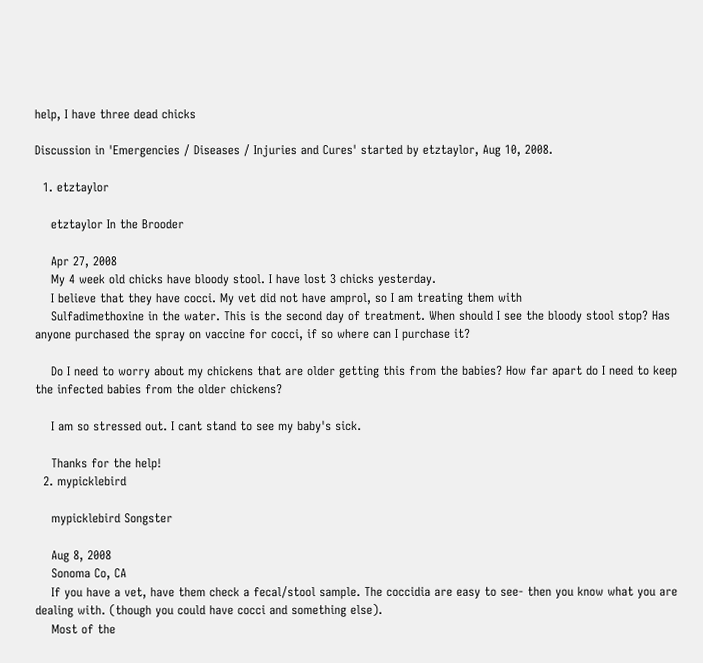help, I have three dead chicks

Discussion in 'Emergencies / Diseases / Injuries and Cures' started by etztaylor, Aug 10, 2008.

  1. etztaylor

    etztaylor In the Brooder

    Apr 27, 2008
    My 4 week old chicks have bloody stool. I have lost 3 chicks yesterday.
    I believe that they have cocci. My vet did not have amprol, so I am treating them with
    Sulfadimethoxine in the water. This is the second day of treatment. When should I see the bloody stool stop? Has anyone purchased the spray on vaccine for cocci, if so where can I purchase it?

    Do I need to worry about my chickens that are older getting this from the babies? How far apart do I need to keep the infected babies from the older chickens?

    I am so stressed out. I cant stand to see my baby's sick.

    Thanks for the help!
  2. mypicklebird

    mypicklebird Songster

    Aug 8, 2008
    Sonoma Co, CA
    If you have a vet, have them check a fecal/stool sample. The coccidia are easy to see- then you know what you are dealing with. (though you could have cocci and something else).
    Most of the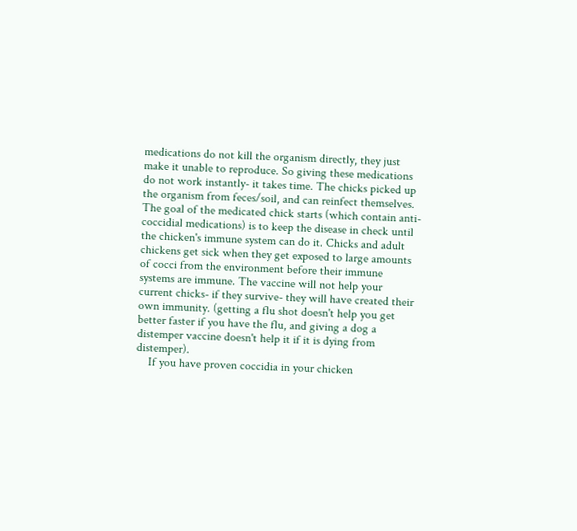medications do not kill the organism directly, they just make it unable to reproduce. So giving these medications do not work instantly- it takes time. The chicks picked up the organism from feces/soil, and can reinfect themselves. The goal of the medicated chick starts (which contain anti-coccidial medications) is to keep the disease in check until the chicken's immune system can do it. Chicks and adult chickens get sick when they get exposed to large amounts of cocci from the environment before their immune systems are immune. The vaccine will not help your current chicks- if they survive- they will have created their own immunity. (getting a flu shot doesn't help you get better faster if you have the flu, and giving a dog a distemper vaccine doesn't help it if it is dying from distemper).
    If you have proven coccidia in your chicken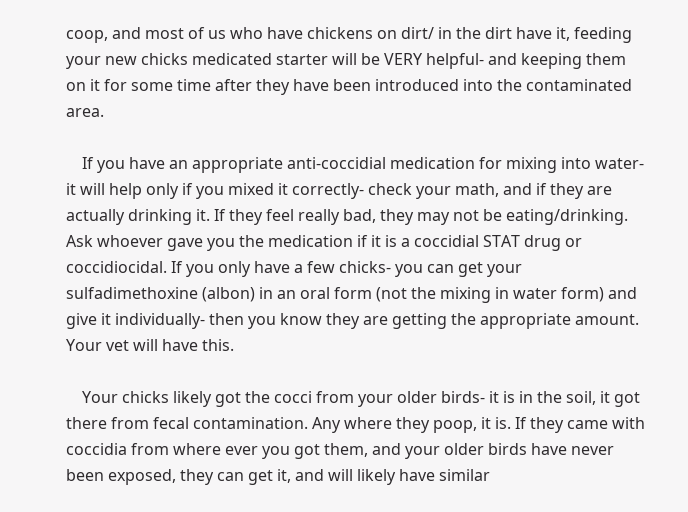coop, and most of us who have chickens on dirt/ in the dirt have it, feeding your new chicks medicated starter will be VERY helpful- and keeping them on it for some time after they have been introduced into the contaminated area.

    If you have an appropriate anti-coccidial medication for mixing into water- it will help only if you mixed it correctly- check your math, and if they are actually drinking it. If they feel really bad, they may not be eating/drinking. Ask whoever gave you the medication if it is a coccidial STAT drug or coccidiocidal. If you only have a few chicks- you can get your sulfadimethoxine (albon) in an oral form (not the mixing in water form) and give it individually- then you know they are getting the appropriate amount. Your vet will have this.

    Your chicks likely got the cocci from your older birds- it is in the soil, it got there from fecal contamination. Any where they poop, it is. If they came with coccidia from where ever you got them, and your older birds have never been exposed, they can get it, and will likely have similar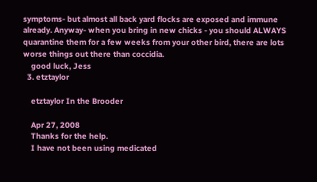symptoms- but almost all back yard flocks are exposed and immune already. Anyway- when you bring in new chicks - you should ALWAYS quarantine them for a few weeks from your other bird, there are lots worse things out there than coccidia.
    good luck, Jess
  3. etztaylor

    etztaylor In the Brooder

    Apr 27, 2008
    Thanks for the help.
    I have not been using medicated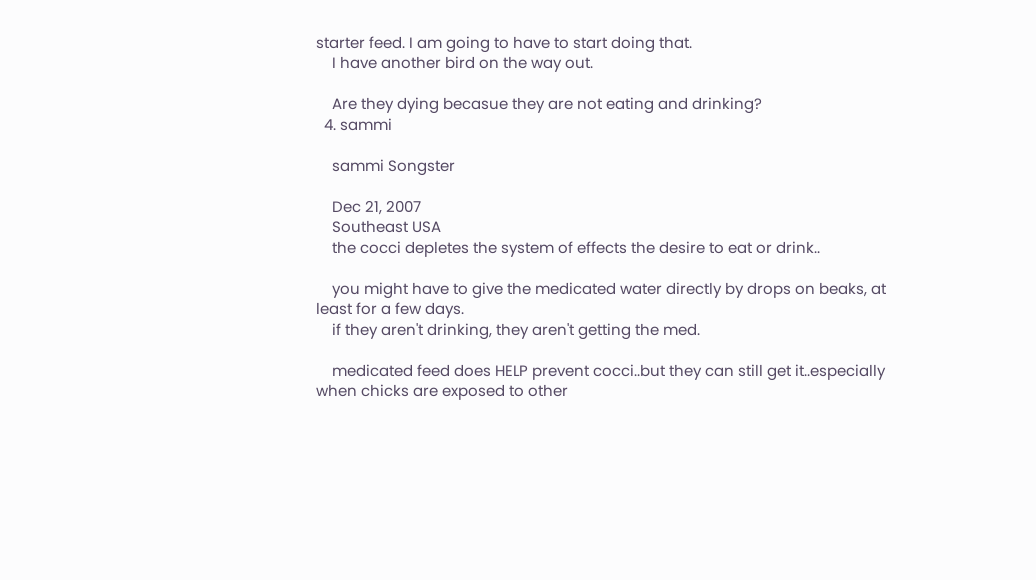starter feed. I am going to have to start doing that.
    I have another bird on the way out.

    Are they dying becasue they are not eating and drinking?
  4. sammi

    sammi Songster

    Dec 21, 2007
    Southeast USA
    the cocci depletes the system of effects the desire to eat or drink..

    you might have to give the medicated water directly by drops on beaks, at least for a few days.
    if they aren't drinking, they aren't getting the med.

    medicated feed does HELP prevent cocci..but they can still get it..especially when chicks are exposed to other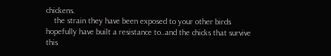chickens.
    the strain they have been exposed to your other birds hopefully have built a resistance to..and the chicks that survive this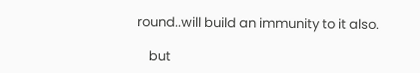round..will build an immunity to it also.

    but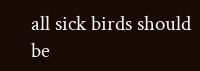all sick birds should be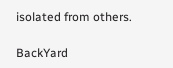isolated from others.

BackYard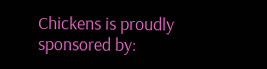Chickens is proudly sponsored by: